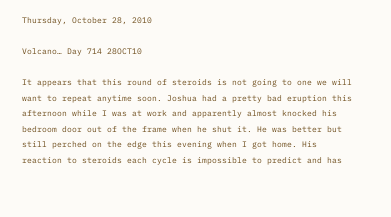Thursday, October 28, 2010

Volcano… Day 714 28OCT10

It appears that this round of steroids is not going to one we will want to repeat anytime soon. Joshua had a pretty bad eruption this afternoon while I was at work and apparently almost knocked his bedroom door out of the frame when he shut it. He was better but still perched on the edge this evening when I got home. His reaction to steroids each cycle is impossible to predict and has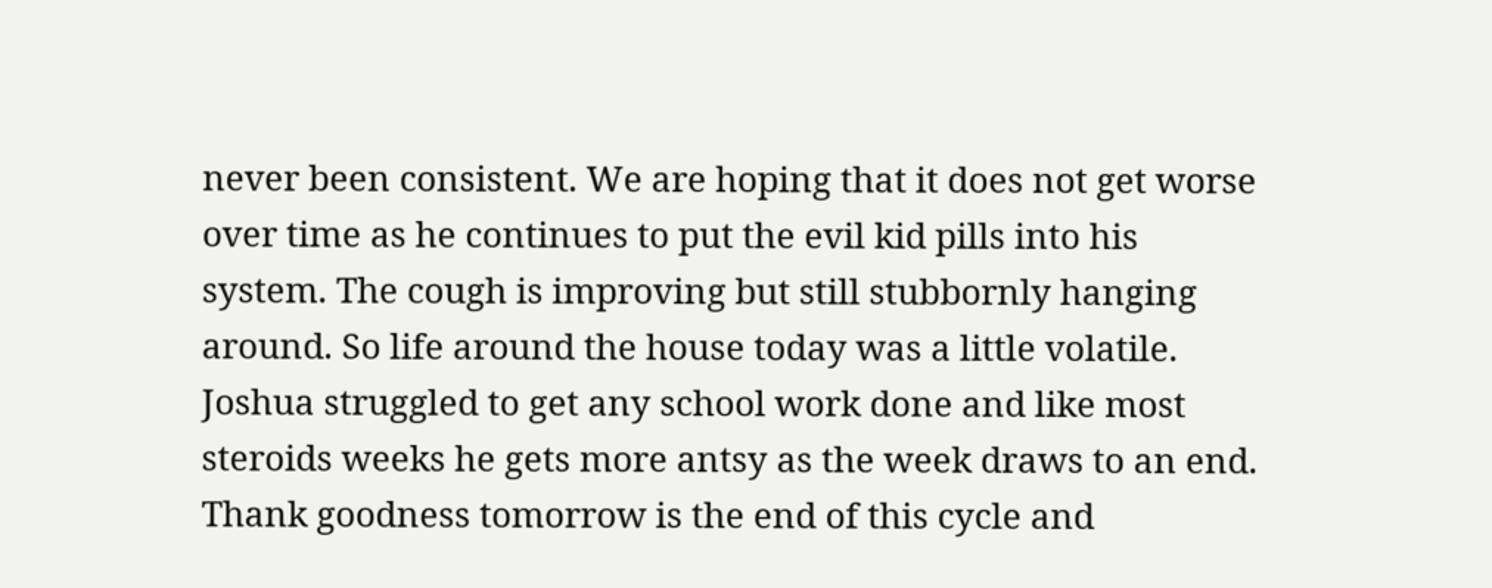never been consistent. We are hoping that it does not get worse over time as he continues to put the evil kid pills into his system. The cough is improving but still stubbornly hanging around. So life around the house today was a little volatile. Joshua struggled to get any school work done and like most steroids weeks he gets more antsy as the week draws to an end. Thank goodness tomorrow is the end of this cycle and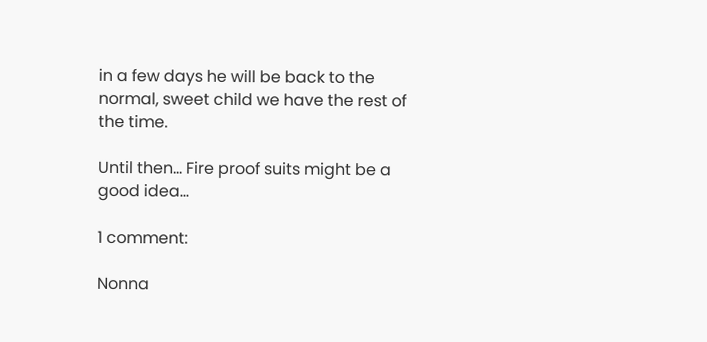in a few days he will be back to the normal, sweet child we have the rest of the time.

Until then… Fire proof suits might be a good idea…

1 comment:

Nonna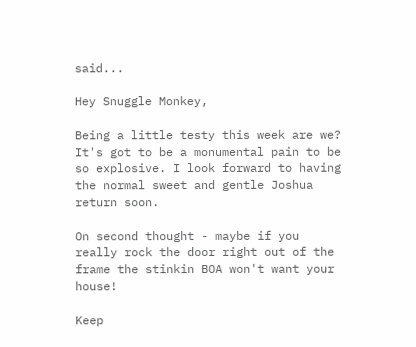said...

Hey Snuggle Monkey,

Being a little testy this week are we? It's got to be a monumental pain to be so explosive. I look forward to having the normal sweet and gentle Joshua return soon.

On second thought - maybe if you really rock the door right out of the frame the stinkin BOA won't want your house!

Keep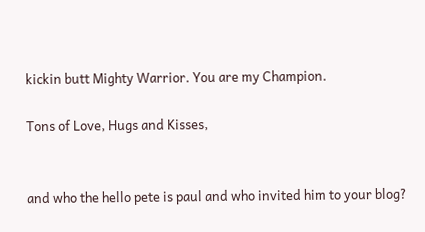kickin butt Mighty Warrior. You are my Champion.

Tons of Love, Hugs and Kisses,


and who the hello pete is paul and who invited him to your blog?